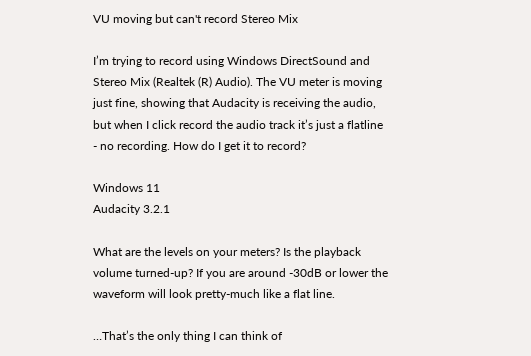VU moving but can't record Stereo Mix

I’m trying to record using Windows DirectSound and Stereo Mix (Realtek (R) Audio). The VU meter is moving just fine, showing that Audacity is receiving the audio, but when I click record the audio track it’s just a flatline - no recording. How do I get it to record?

Windows 11
Audacity 3.2.1

What are the levels on your meters? Is the playback volume turned-up? If you are around -30dB or lower the waveform will look pretty-much like a flat line.

…That’s the only thing I can think of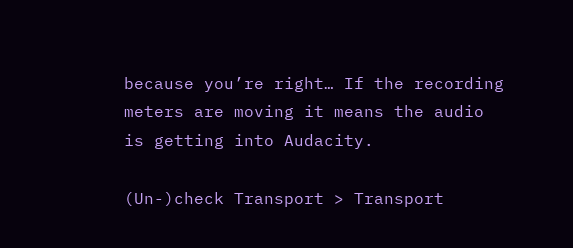because you’re right… If the recording meters are moving it means the audio is getting into Audacity.

(Un-)check Transport > Transport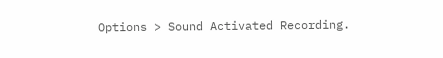Options > Sound Activated Recording.